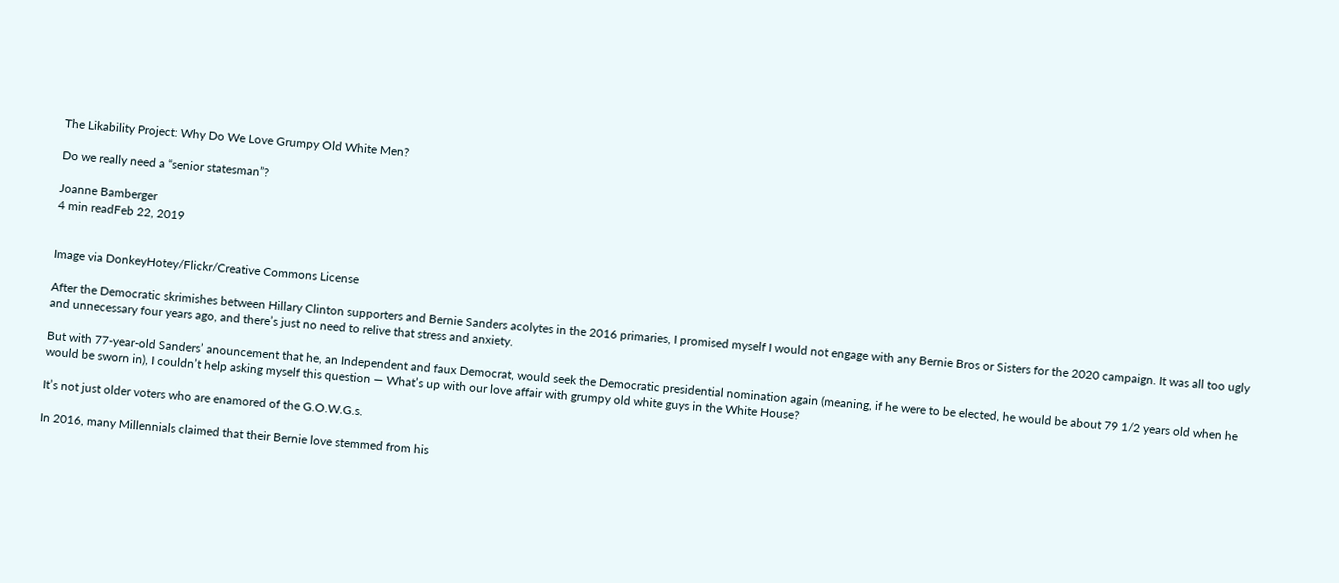The Likability Project: Why Do We Love Grumpy Old White Men?

Do we really need a “senior statesman”?

Joanne Bamberger
4 min readFeb 22, 2019


Image via DonkeyHotey/Flickr/Creative Commons License

After the Democratic skrimishes between Hillary Clinton supporters and Bernie Sanders acolytes in the 2016 primaries, I promised myself I would not engage with any Bernie Bros or Sisters for the 2020 campaign. It was all too ugly and unnecessary four years ago, and there’s just no need to relive that stress and anxiety.

But with 77-year-old Sanders’ anouncement that he, an Independent and faux Democrat, would seek the Democratic presidential nomination again (meaning, if he were to be elected, he would be about 79 1/2 years old when he would be sworn in), I couldn’t help asking myself this question — What’s up with our love affair with grumpy old white guys in the White House?

It’s not just older voters who are enamored of the G.O.W.G.s.

In 2016, many Millennials claimed that their Bernie love stemmed from his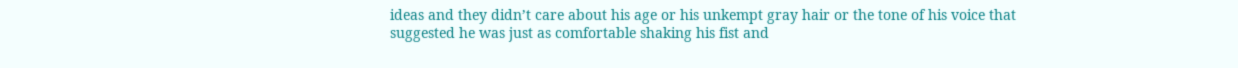ideas and they didn’t care about his age or his unkempt gray hair or the tone of his voice that suggested he was just as comfortable shaking his fist and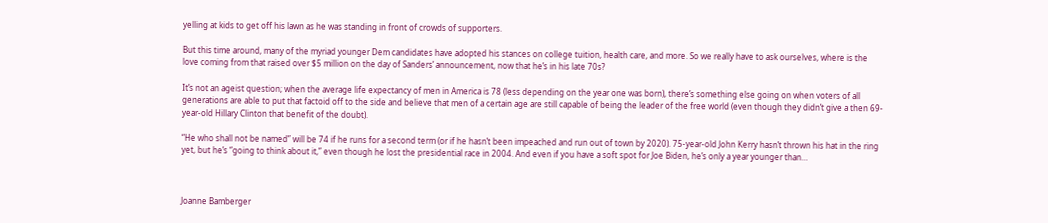yelling at kids to get off his lawn as he was standing in front of crowds of supporters.

But this time around, many of the myriad younger Dem candidates have adopted his stances on college tuition, health care, and more. So we really have to ask ourselves, where is the love coming from that raised over $5 million on the day of Sanders’ announcement, now that he’s in his late 70s?

It’s not an ageist question; when the average life expectancy of men in America is 78 (less depending on the year one was born), there’s something else going on when voters of all generations are able to put that factoid off to the side and believe that men of a certain age are still capable of being the leader of the free world (even though they didn’t give a then 69-year-old Hillary Clinton that benefit of the doubt).

“He who shall not be named” will be 74 if he runs for a second term (or if he hasn’t been impeached and run out of town by 2020). 75-year-old John Kerry hasn’t thrown his hat in the ring yet, but he’s “going to think about it,” even though he lost the presidential race in 2004. And even if you have a soft spot for Joe Biden, he’s only a year younger than…



Joanne Bamberger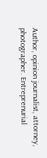Author, opinion journalist, attorney, photographer. Entreprenurial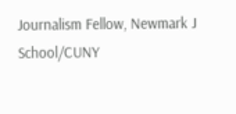Journalism Fellow, Newmark J School/CUNY